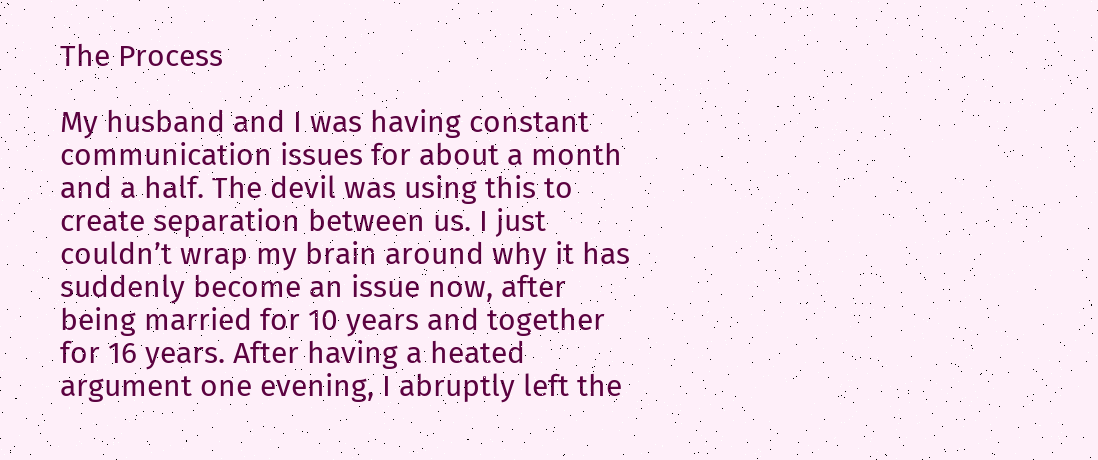The Process

My husband and I was having constant communication issues for about a month and a half. The devil was using this to create separation between us. I just couldn’t wrap my brain around why it has suddenly become an issue now, after being married for 10 years and together for 16 years. After having a heated argument one evening, I abruptly left the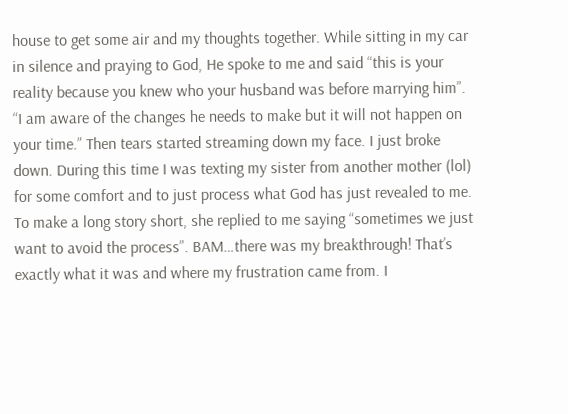house to get some air and my thoughts together. While sitting in my car in silence and praying to God, He spoke to me and said “this is your reality because you knew who your husband was before marrying him”. “I am aware of the changes he needs to make but it will not happen on your time.” Then tears started streaming down my face. I just broke down. During this time I was texting my sister from another mother (lol) for some comfort and to just process what God has just revealed to me. To make a long story short, she replied to me saying “sometimes we just want to avoid the process”. BAM…there was my breakthrough! That’s exactly what it was and where my frustration came from. I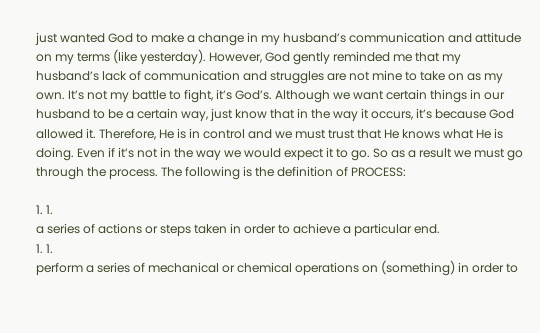just wanted God to make a change in my husband’s communication and attitude on my terms (like yesterday). However, God gently reminded me that my husband’s lack of communication and struggles are not mine to take on as my own. It’s not my battle to fight, it’s God’s. Although we want certain things in our husband to be a certain way, just know that in the way it occurs, it’s because God allowed it. Therefore, He is in control and we must trust that He knows what He is doing. Even if it’s not in the way we would expect it to go. So as a result we must go through the process. The following is the definition of PROCESS:

1. 1.
a series of actions or steps taken in order to achieve a particular end.
1. 1.
perform a series of mechanical or chemical operations on (something) in order to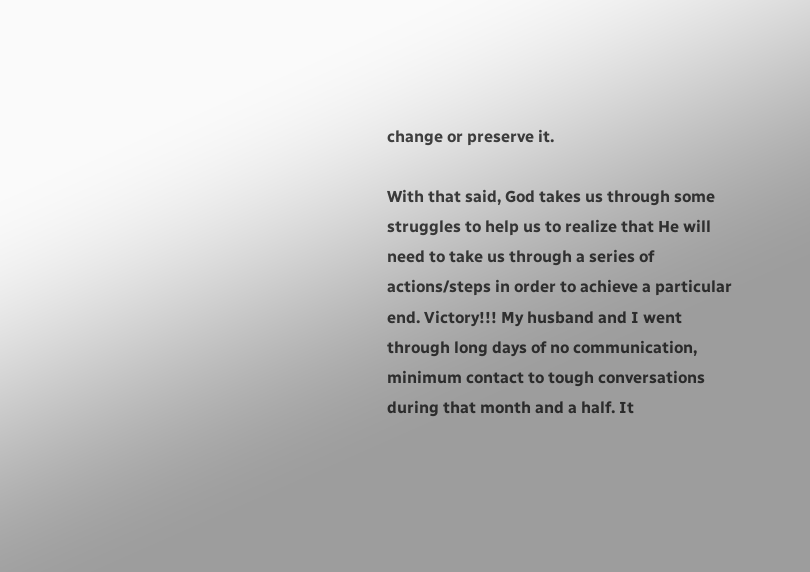change or preserve it.

With that said, God takes us through some struggles to help us to realize that He will need to take us through a series of actions/steps in order to achieve a particular end. Victory!!! My husband and I went through long days of no communication, minimum contact to tough conversations during that month and a half. It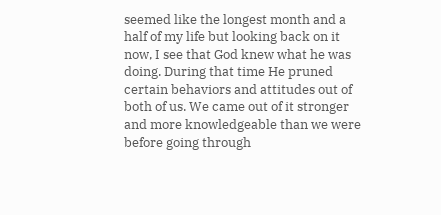seemed like the longest month and a half of my life but looking back on it now, I see that God knew what he was doing. During that time He pruned certain behaviors and attitudes out of both of us. We came out of it stronger and more knowledgeable than we were before going through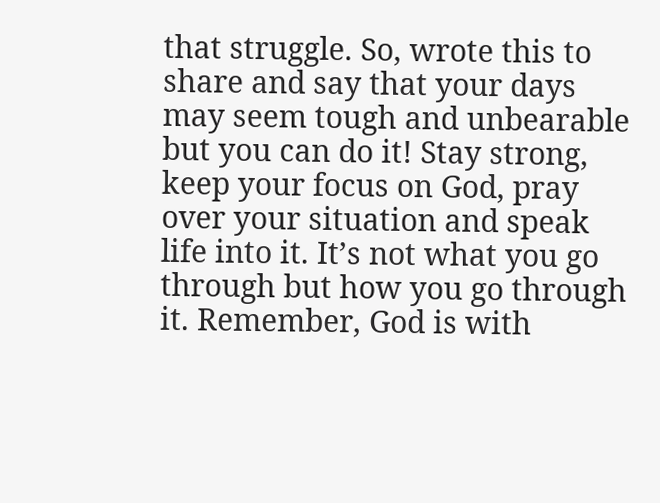that struggle. So, wrote this to share and say that your days may seem tough and unbearable but you can do it! Stay strong, keep your focus on God, pray over your situation and speak life into it. It’s not what you go through but how you go through it. Remember, God is with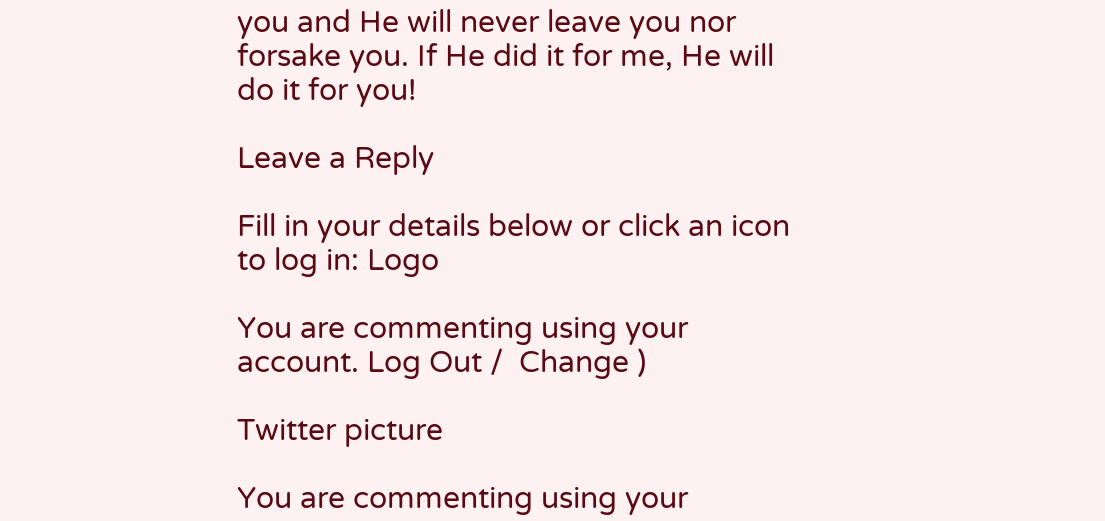you and He will never leave you nor forsake you. If He did it for me, He will do it for you!

Leave a Reply

Fill in your details below or click an icon to log in: Logo

You are commenting using your account. Log Out /  Change )

Twitter picture

You are commenting using your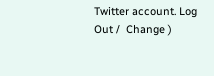Twitter account. Log Out /  Change )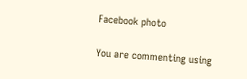Facebook photo

You are commenting using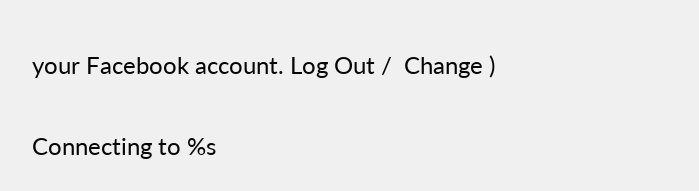your Facebook account. Log Out /  Change )

Connecting to %s